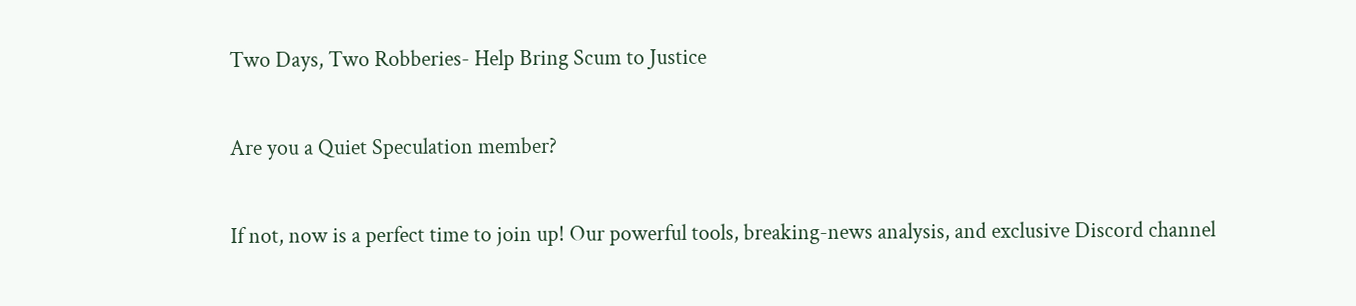Two Days, Two Robberies- Help Bring Scum to Justice

Are you a Quiet Speculation member?

If not, now is a perfect time to join up! Our powerful tools, breaking-news analysis, and exclusive Discord channel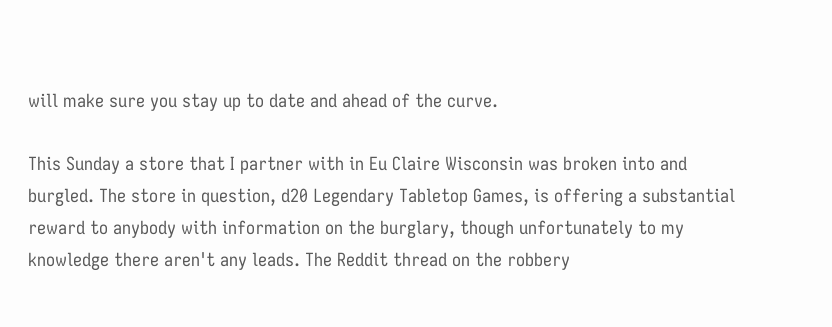will make sure you stay up to date and ahead of the curve.

This Sunday a store that I partner with in Eu Claire Wisconsin was broken into and burgled. The store in question, d20 Legendary Tabletop Games, is offering a substantial reward to anybody with information on the burglary, though unfortunately to my knowledge there aren't any leads. The Reddit thread on the robbery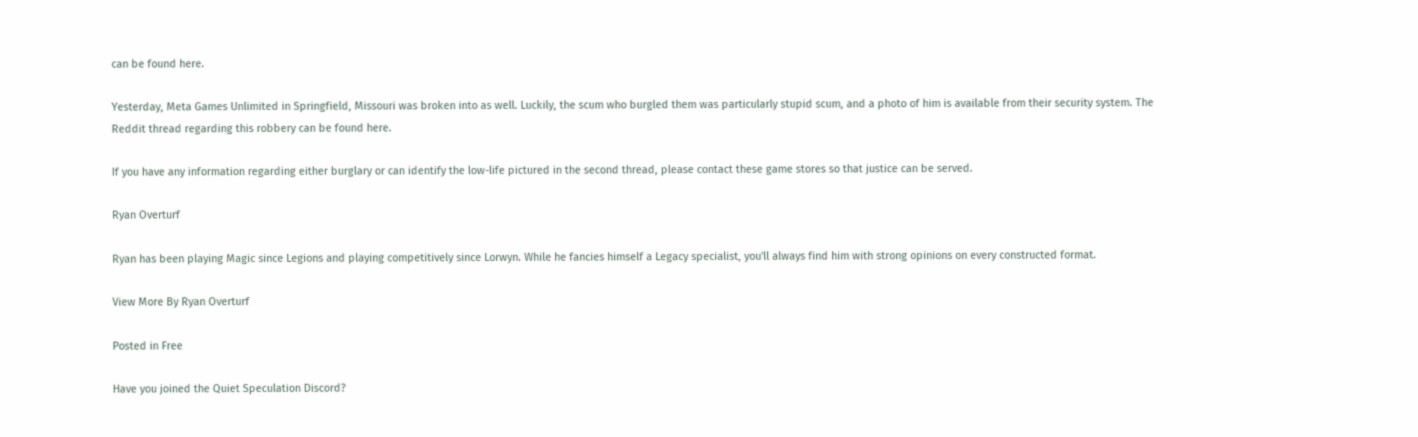can be found here.

Yesterday, Meta Games Unlimited in Springfield, Missouri was broken into as well. Luckily, the scum who burgled them was particularly stupid scum, and a photo of him is available from their security system. The Reddit thread regarding this robbery can be found here.

If you have any information regarding either burglary or can identify the low-life pictured in the second thread, please contact these game stores so that justice can be served.

Ryan Overturf

Ryan has been playing Magic since Legions and playing competitively since Lorwyn. While he fancies himself a Legacy specialist, you'll always find him with strong opinions on every constructed format.

View More By Ryan Overturf

Posted in Free

Have you joined the Quiet Speculation Discord?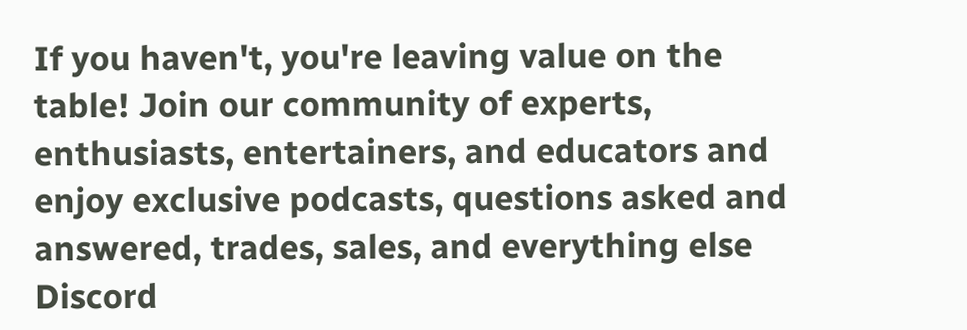If you haven't, you're leaving value on the table! Join our community of experts, enthusiasts, entertainers, and educators and enjoy exclusive podcasts, questions asked and answered, trades, sales, and everything else Discord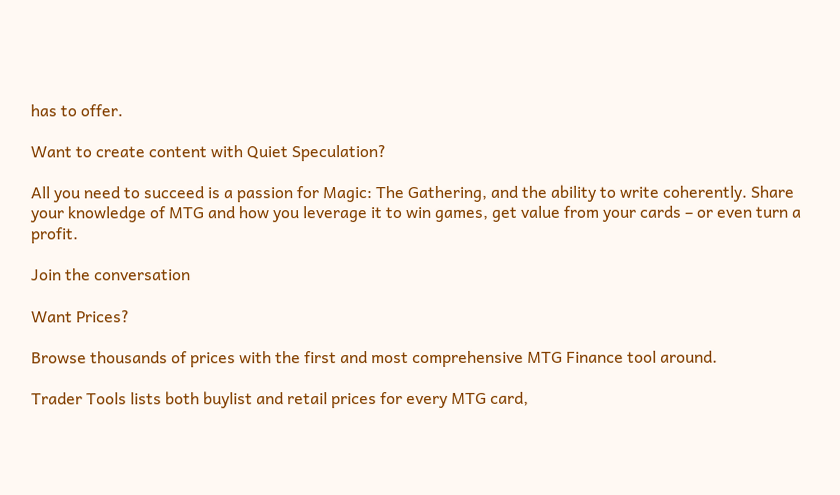has to offer.

Want to create content with Quiet Speculation?

All you need to succeed is a passion for Magic: The Gathering, and the ability to write coherently. Share your knowledge of MTG and how you leverage it to win games, get value from your cards – or even turn a profit.

Join the conversation

Want Prices?

Browse thousands of prices with the first and most comprehensive MTG Finance tool around.

Trader Tools lists both buylist and retail prices for every MTG card,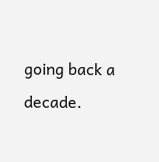going back a decade.